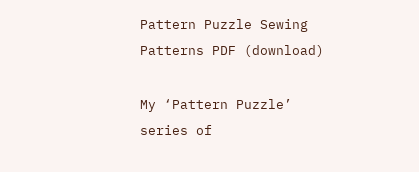Pattern Puzzle Sewing Patterns PDF (download)

My ‘Pattern Puzzle’ series of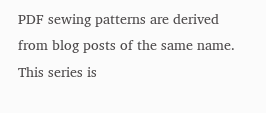PDF sewing patterns are derived from blog posts of the same name. This series is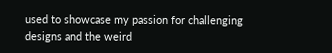used to showcase my passion for challenging designs and the weird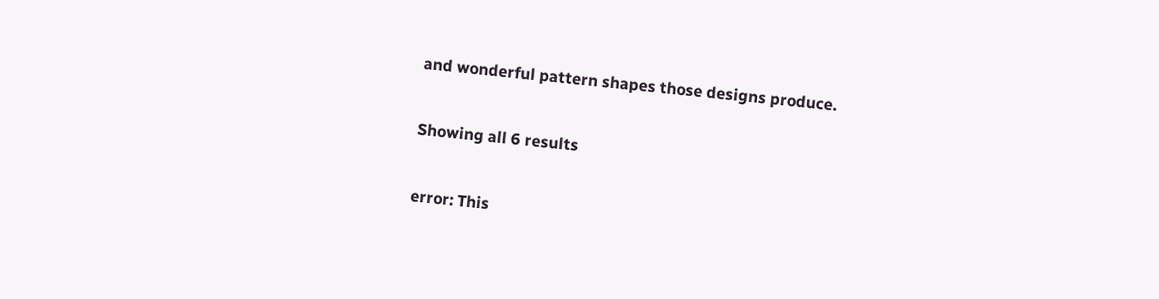and wonderful pattern shapes those designs produce.

Showing all 6 results

error: This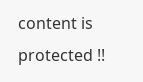content is protected !!